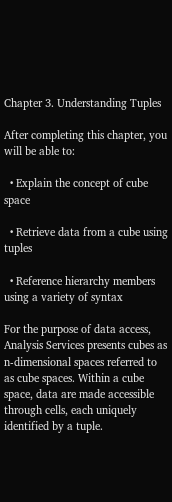Chapter 3. Understanding Tuples

After completing this chapter, you will be able to:

  • Explain the concept of cube space

  • Retrieve data from a cube using tuples

  • Reference hierarchy members using a variety of syntax

For the purpose of data access, Analysis Services presents cubes as n-dimensional spaces referred to as cube spaces. Within a cube space, data are made accessible through cells, each uniquely identified by a tuple.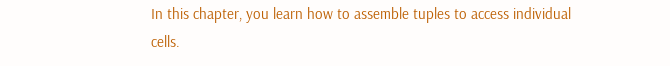In this chapter, you learn how to assemble tuples to access individual cells.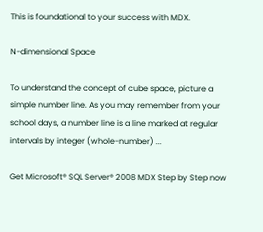This is foundational to your success with MDX.

N-dimensional Space

To understand the concept of cube space, picture a simple number line. As you may remember from your school days, a number line is a line marked at regular intervals by integer (whole-number) ...

Get Microsoft® SQL Server® 2008 MDX Step by Step now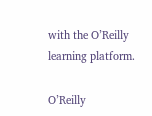with the O’Reilly learning platform.

O’Reilly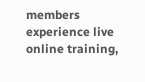members experience live online training,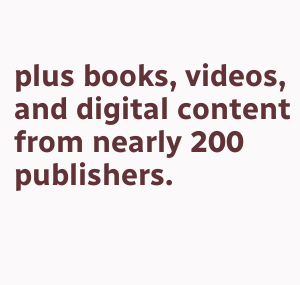plus books, videos, and digital content from nearly 200 publishers.